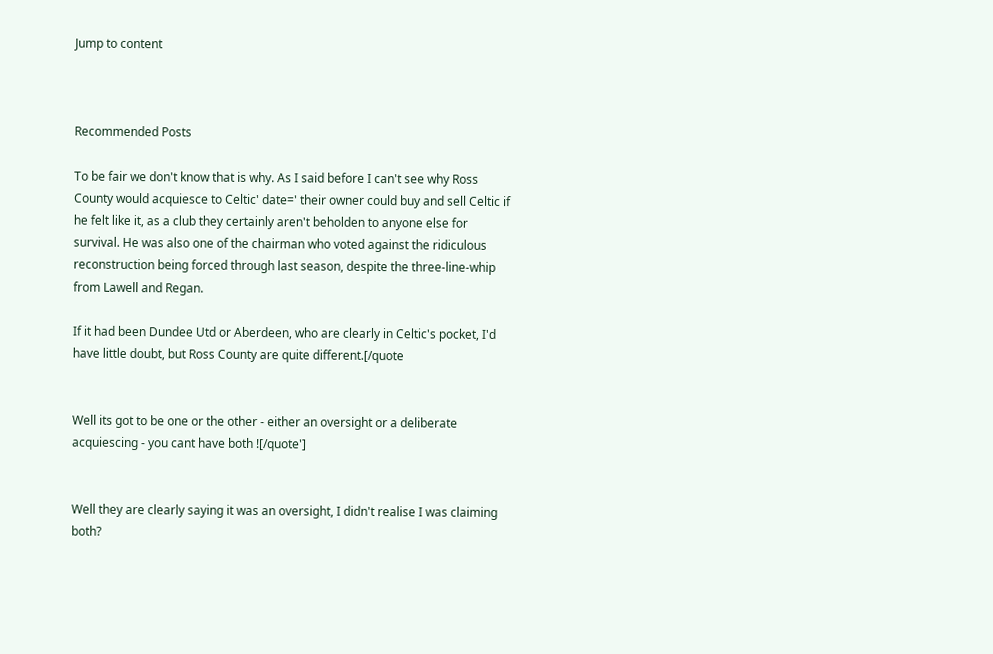Jump to content



Recommended Posts

To be fair we don't know that is why. As I said before I can't see why Ross County would acquiesce to Celtic' date=' their owner could buy and sell Celtic if he felt like it, as a club they certainly aren't beholden to anyone else for survival. He was also one of the chairman who voted against the ridiculous reconstruction being forced through last season, despite the three-line-whip from Lawell and Regan.

If it had been Dundee Utd or Aberdeen, who are clearly in Celtic's pocket, I'd have little doubt, but Ross County are quite different.[/quote


Well its got to be one or the other - either an oversight or a deliberate acquiescing - you cant have both ![/quote']


Well they are clearly saying it was an oversight, I didn't realise I was claiming both?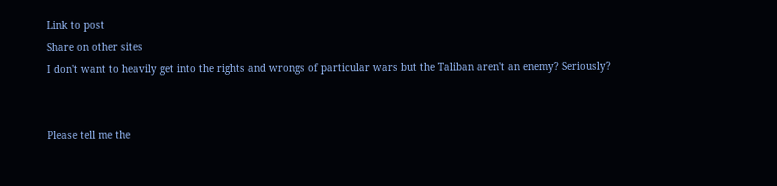Link to post
Share on other sites
I don't want to heavily get into the rights and wrongs of particular wars but the Taliban aren't an enemy? Seriously?


Please tell me the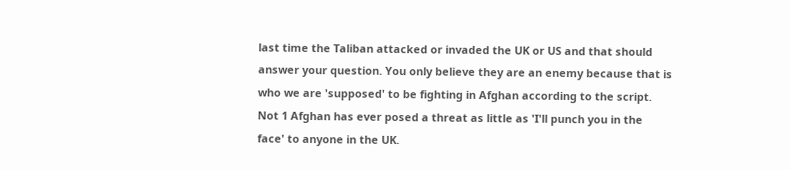last time the Taliban attacked or invaded the UK or US and that should answer your question. You only believe they are an enemy because that is who we are 'supposed' to be fighting in Afghan according to the script. Not 1 Afghan has ever posed a threat as little as 'I'll punch you in the face' to anyone in the UK.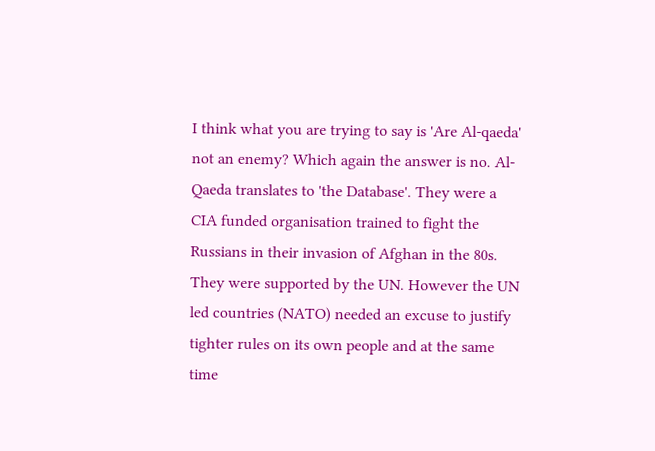I think what you are trying to say is 'Are Al-qaeda' not an enemy? Which again the answer is no. Al-Qaeda translates to 'the Database'. They were a CIA funded organisation trained to fight the Russians in their invasion of Afghan in the 80s. They were supported by the UN. However the UN led countries (NATO) needed an excuse to justify tighter rules on its own people and at the same time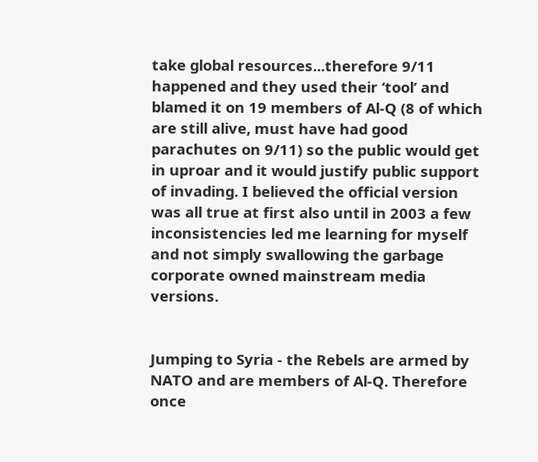take global resources...therefore 9/11 happened and they used their ‘tool’ and blamed it on 19 members of Al-Q (8 of which are still alive, must have had good parachutes on 9/11) so the public would get in uproar and it would justify public support of invading. I believed the official version was all true at first also until in 2003 a few inconsistencies led me learning for myself and not simply swallowing the garbage corporate owned mainstream media versions.


Jumping to Syria - the Rebels are armed by NATO and are members of Al-Q. Therefore once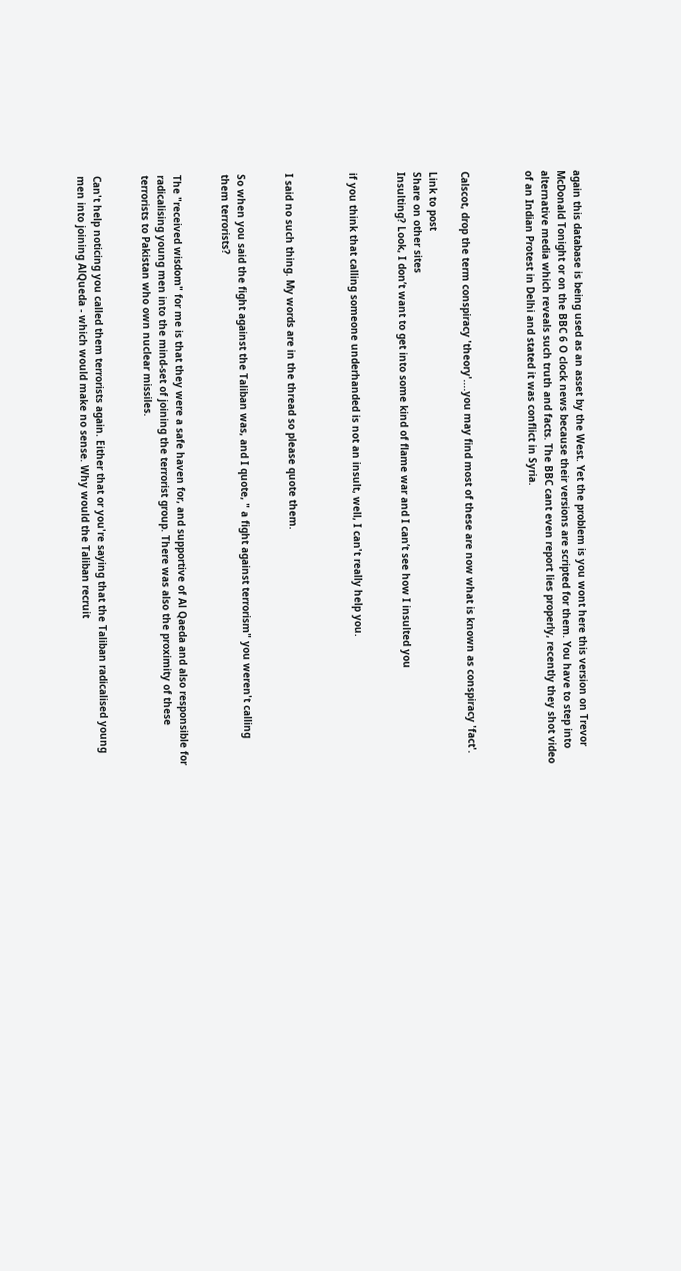again this database is being used as an asset by the West. Yet the problem is you wont here this version on Trevor McDonald Tonight or on the BBC 6 O clock news because their versions are scripted for them. You have to step into alternative media which reveals such truth and facts. The BBC cant even report lies properly, recently they shot video of an Indian Protest in Delhi and stated it was conflict in Syria.



Calscot, drop the term conspiracy 'theory'....you may find most of these are now what is known as conspiracy 'fact'.

Link to post
Share on other sites
Insulting? Look, I don’t want to get into some kind of flame war and I can’t see how I insulted you


if you think that calling someone underhanded is not an insult, well, I can't really help you.



I said no such thing. My words are in the thread so please quote them.


So when you said the fight against the Taliban was, and I quote, " a fight against terrorism" you weren't calling them terrorists?


The "received wisdom" for me is that they were a safe haven for, and supportive of Al Qaeda and also responsible for radicalising young men into the mind-set of joining the terrorist group. There was also the proximity of these terrorists to Pakistan who own nuclear missiles.


Can't help noticing you called them terrorists again. Either that or you're saying that the Taliban radicalised young men into joining AlQueda - which would make no sense. Why would the Taliban recruit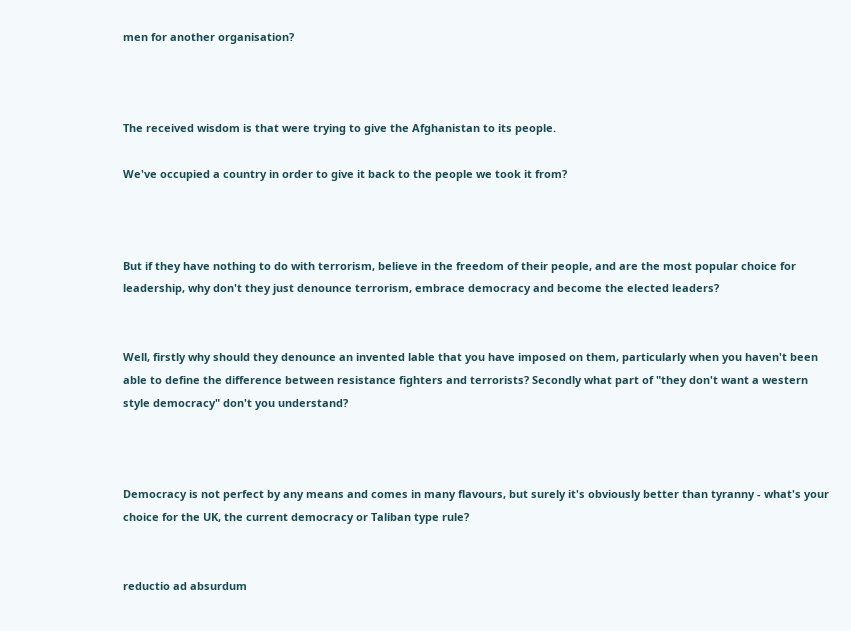men for another organisation?



The received wisdom is that were trying to give the Afghanistan to its people.

We've occupied a country in order to give it back to the people we took it from?



But if they have nothing to do with terrorism, believe in the freedom of their people, and are the most popular choice for leadership, why don't they just denounce terrorism, embrace democracy and become the elected leaders?


Well, firstly why should they denounce an invented lable that you have imposed on them, particularly when you haven't been able to define the difference between resistance fighters and terrorists? Secondly what part of "they don't want a western style democracy" don't you understand?



Democracy is not perfect by any means and comes in many flavours, but surely it's obviously better than tyranny - what's your choice for the UK, the current democracy or Taliban type rule?


reductio ad absurdum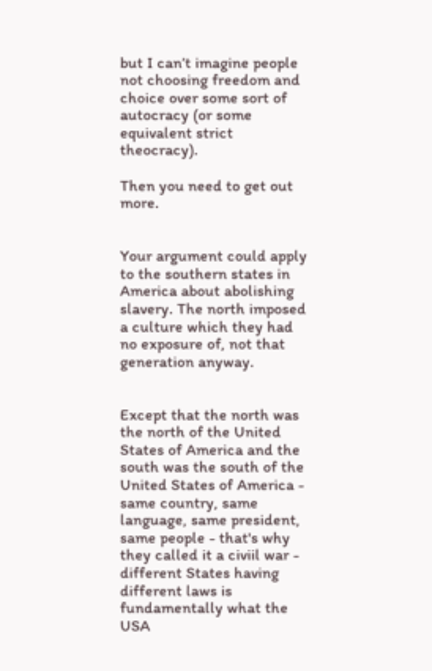but I can’t imagine people not choosing freedom and choice over some sort of autocracy (or some equivalent strict theocracy).

Then you need to get out more.


Your argument could apply to the southern states in America about abolishing slavery. The north imposed a culture which they had no exposure of, not that generation anyway.


Except that the north was the north of the United States of America and the south was the south of the United States of America - same country, same language, same president, same people - that's why they called it a civiil war - different States having different laws is fundamentally what the USA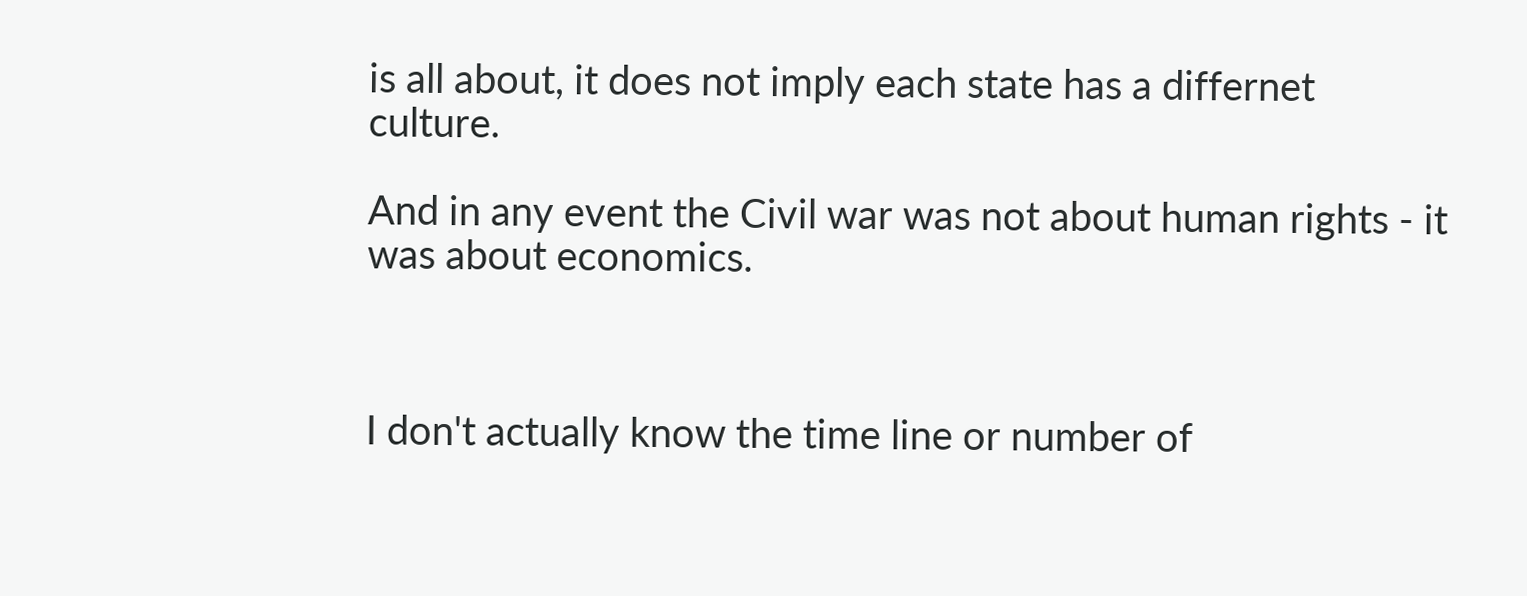is all about, it does not imply each state has a differnet culture.

And in any event the Civil war was not about human rights - it was about economics.



I don't actually know the time line or number of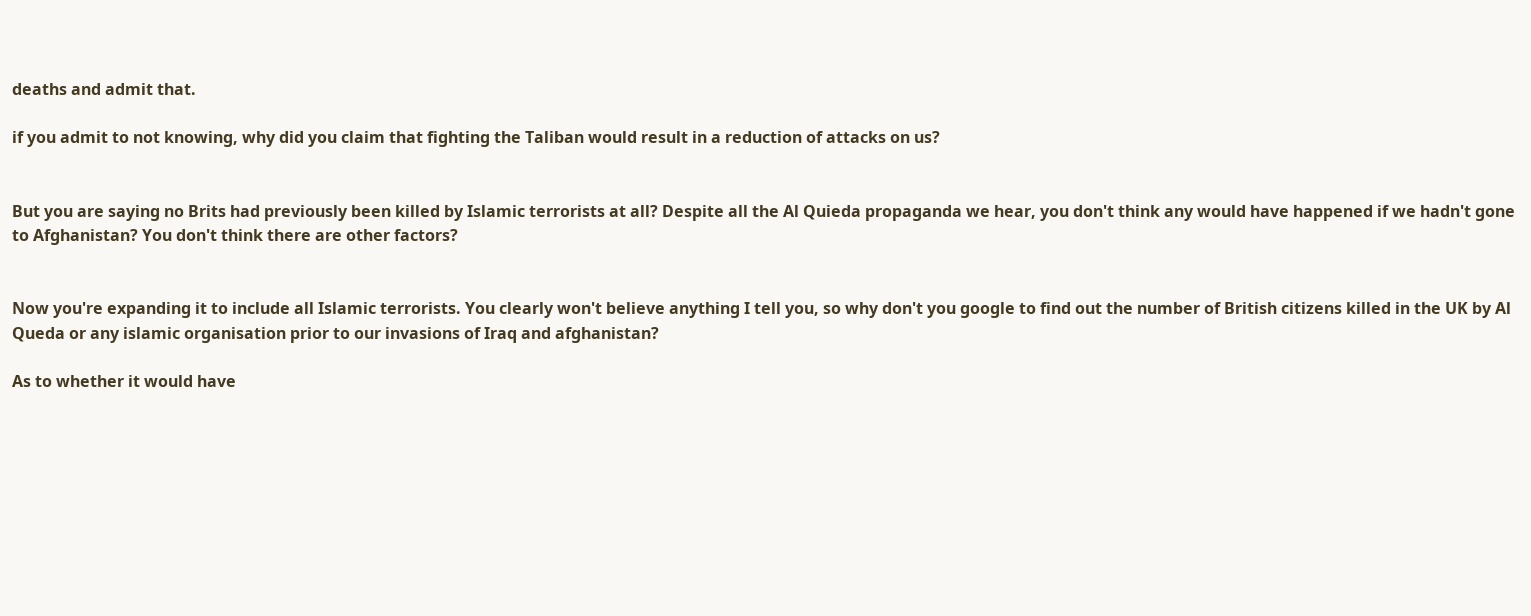deaths and admit that.

if you admit to not knowing, why did you claim that fighting the Taliban would result in a reduction of attacks on us?


But you are saying no Brits had previously been killed by Islamic terrorists at all? Despite all the Al Quieda propaganda we hear, you don't think any would have happened if we hadn't gone to Afghanistan? You don't think there are other factors?


Now you're expanding it to include all Islamic terrorists. You clearly won't believe anything I tell you, so why don't you google to find out the number of British citizens killed in the UK by Al Queda or any islamic organisation prior to our invasions of Iraq and afghanistan?

As to whether it would have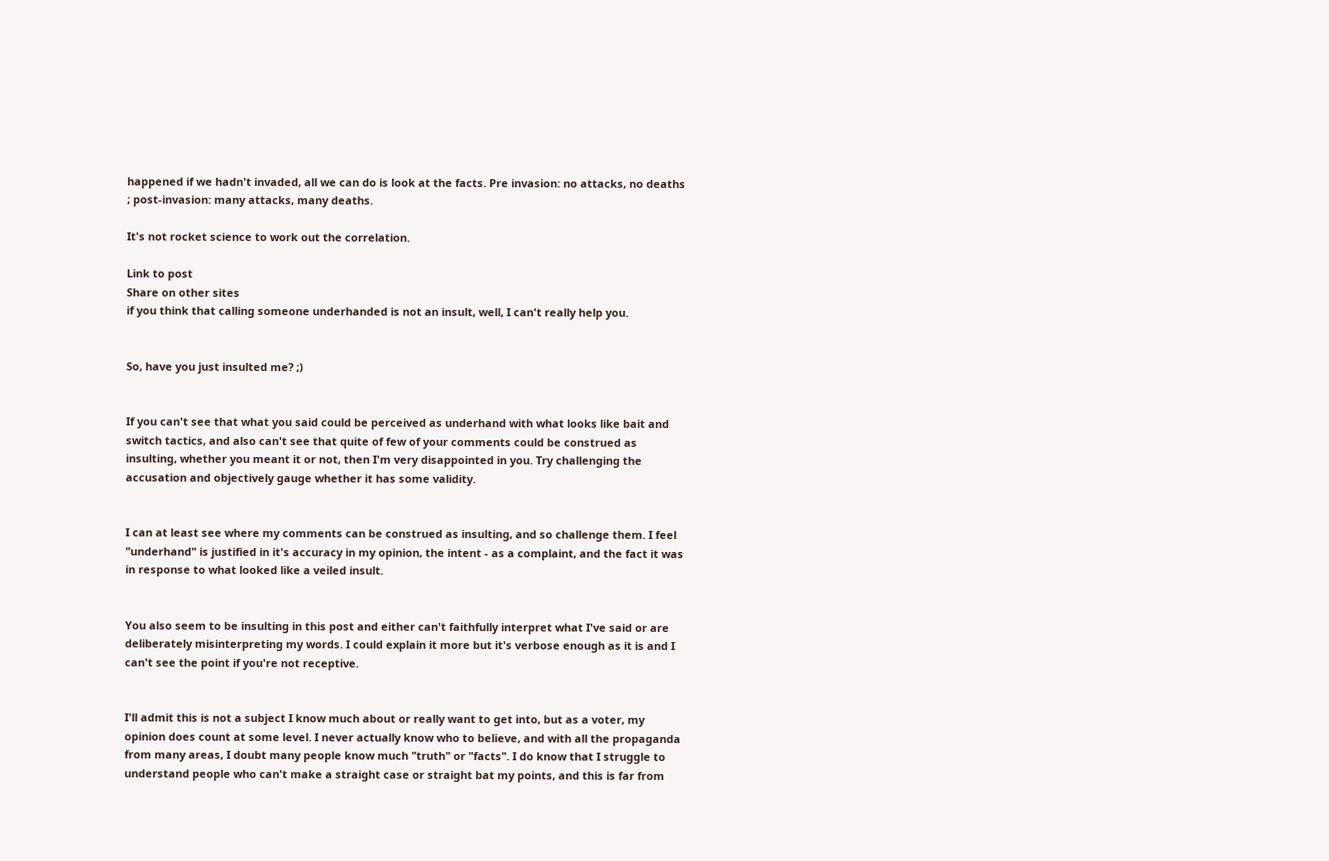happened if we hadn't invaded, all we can do is look at the facts. Pre invasion: no attacks, no deaths ; post-invasion: many attacks, many deaths.

It's not rocket science to work out the correlation.

Link to post
Share on other sites
if you think that calling someone underhanded is not an insult, well, I can't really help you.


So, have you just insulted me? ;)


If you can't see that what you said could be perceived as underhand with what looks like bait and switch tactics, and also can't see that quite of few of your comments could be construed as insulting, whether you meant it or not, then I'm very disappointed in you. Try challenging the accusation and objectively gauge whether it has some validity.


I can at least see where my comments can be construed as insulting, and so challenge them. I feel "underhand" is justified in it's accuracy in my opinion, the intent - as a complaint, and the fact it was in response to what looked like a veiled insult.


You also seem to be insulting in this post and either can't faithfully interpret what I've said or are deliberately misinterpreting my words. I could explain it more but it's verbose enough as it is and I can't see the point if you're not receptive.


I'll admit this is not a subject I know much about or really want to get into, but as a voter, my opinion does count at some level. I never actually know who to believe, and with all the propaganda from many areas, I doubt many people know much "truth" or "facts". I do know that I struggle to understand people who can't make a straight case or straight bat my points, and this is far from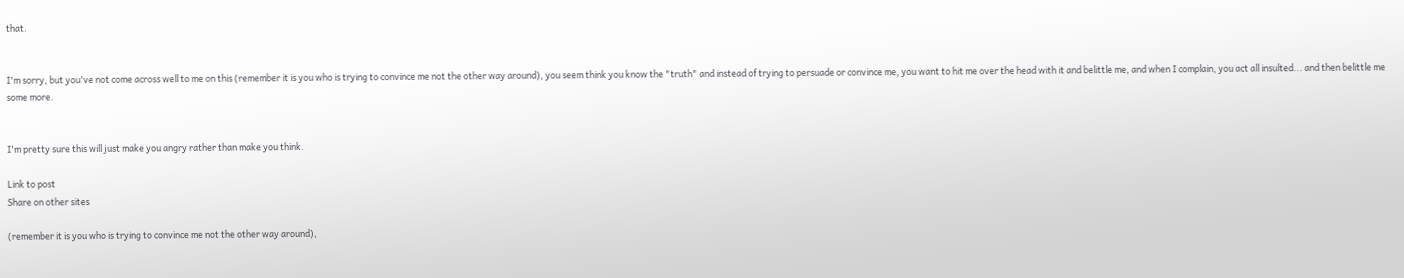that.


I'm sorry, but you've not come across well to me on this (remember it is you who is trying to convince me not the other way around), you seem think you know the "truth" and instead of trying to persuade or convince me, you want to hit me over the head with it and belittle me, and when I complain, you act all insulted... and then belittle me some more.


I'm pretty sure this will just make you angry rather than make you think.

Link to post
Share on other sites

(remember it is you who is trying to convince me not the other way around),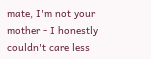mate, I'm not your mother - I honestly couldn't care less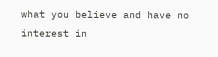what you believe and have no interest in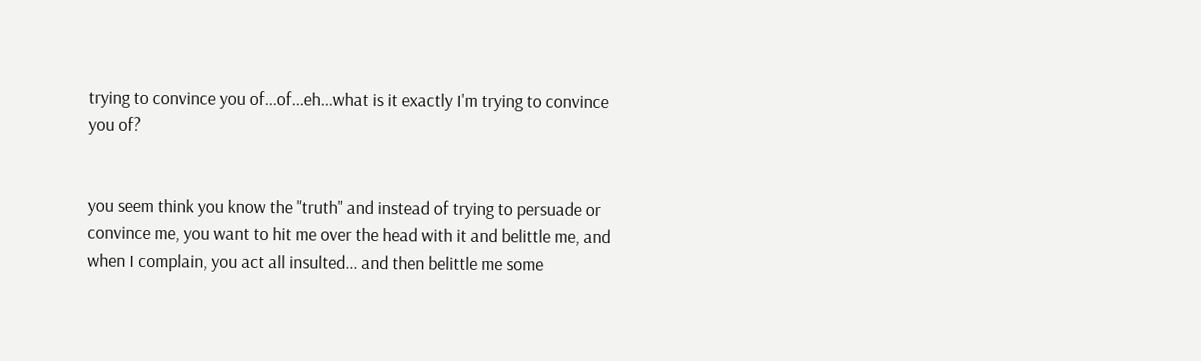trying to convince you of...of...eh...what is it exactly I'm trying to convince you of?


you seem think you know the "truth" and instead of trying to persuade or convince me, you want to hit me over the head with it and belittle me, and when I complain, you act all insulted... and then belittle me some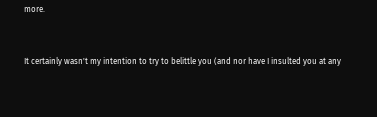more.


It certainly wasn't my intention to try to belittle you (and nor have I insulted you at any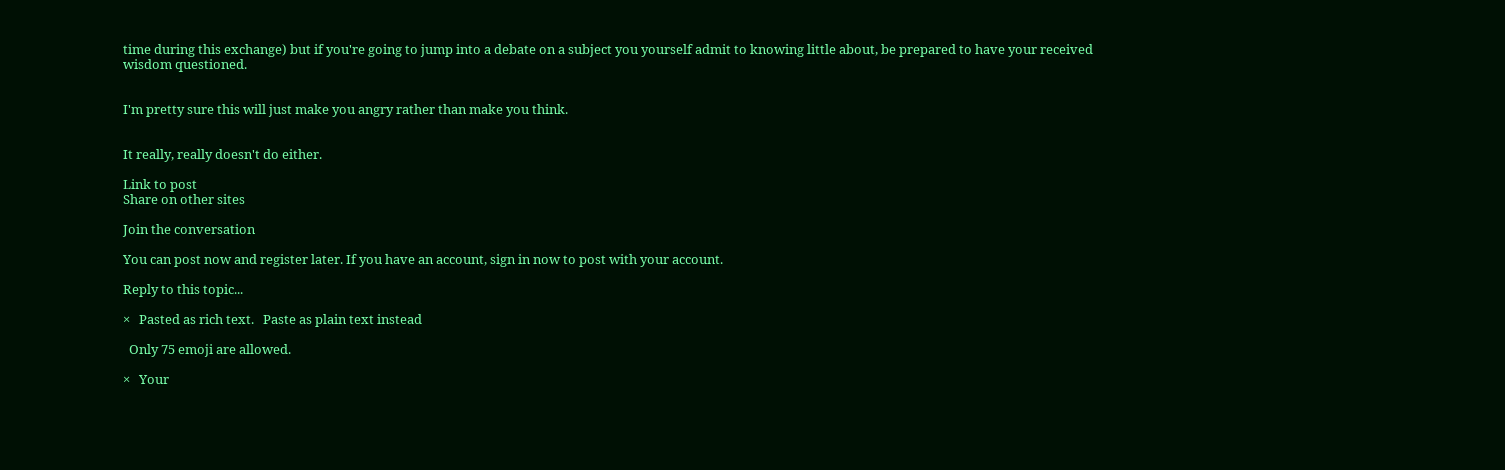time during this exchange) but if you're going to jump into a debate on a subject you yourself admit to knowing little about, be prepared to have your received wisdom questioned.


I'm pretty sure this will just make you angry rather than make you think.


It really, really doesn't do either.

Link to post
Share on other sites

Join the conversation

You can post now and register later. If you have an account, sign in now to post with your account.

Reply to this topic...

×   Pasted as rich text.   Paste as plain text instead

  Only 75 emoji are allowed.

×   Your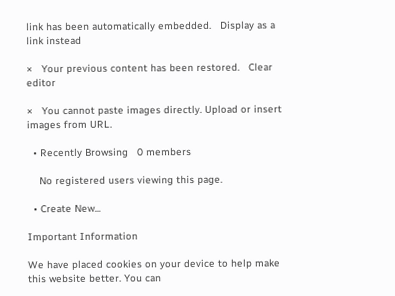link has been automatically embedded.   Display as a link instead

×   Your previous content has been restored.   Clear editor

×   You cannot paste images directly. Upload or insert images from URL.

  • Recently Browsing   0 members

    No registered users viewing this page.

  • Create New...

Important Information

We have placed cookies on your device to help make this website better. You can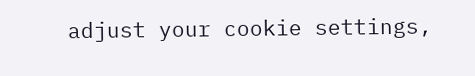adjust your cookie settings,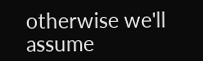otherwise we'll assume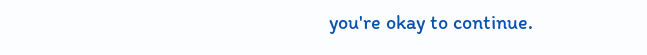you're okay to continue.